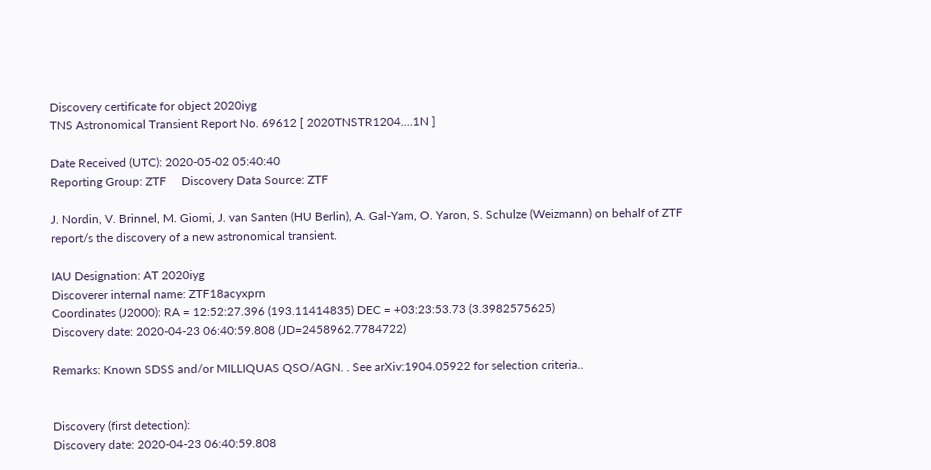Discovery certificate for object 2020iyg
TNS Astronomical Transient Report No. 69612 [ 2020TNSTR1204....1N ]

Date Received (UTC): 2020-05-02 05:40:40
Reporting Group: ZTF     Discovery Data Source: ZTF

J. Nordin, V. Brinnel, M. Giomi, J. van Santen (HU Berlin), A. Gal-Yam, O. Yaron, S. Schulze (Weizmann) on behalf of ZTF report/s the discovery of a new astronomical transient.

IAU Designation: AT 2020iyg
Discoverer internal name: ZTF18acyxprn
Coordinates (J2000): RA = 12:52:27.396 (193.11414835) DEC = +03:23:53.73 (3.3982575625)
Discovery date: 2020-04-23 06:40:59.808 (JD=2458962.7784722)

Remarks: Known SDSS and/or MILLIQUAS QSO/AGN. . See arXiv:1904.05922 for selection criteria..


Discovery (first detection):
Discovery date: 2020-04-23 06:40:59.808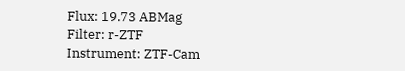Flux: 19.73 ABMag
Filter: r-ZTF
Instrument: ZTF-Cam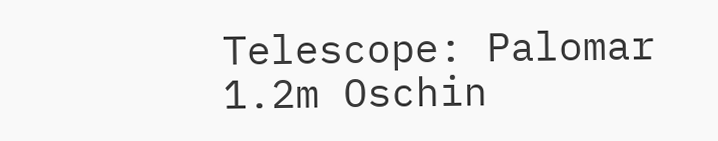Telescope: Palomar 1.2m Oschin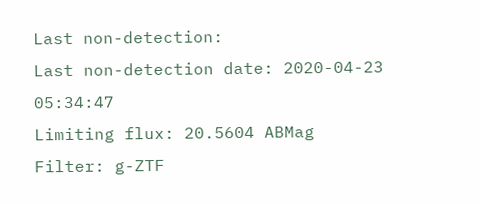Last non-detection:
Last non-detection date: 2020-04-23 05:34:47
Limiting flux: 20.5604 ABMag
Filter: g-ZTF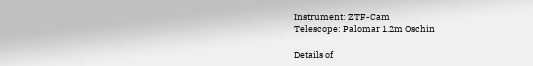Instrument: ZTF-Cam
Telescope: Palomar 1.2m Oschin

Details of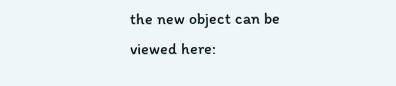the new object can be viewed here: